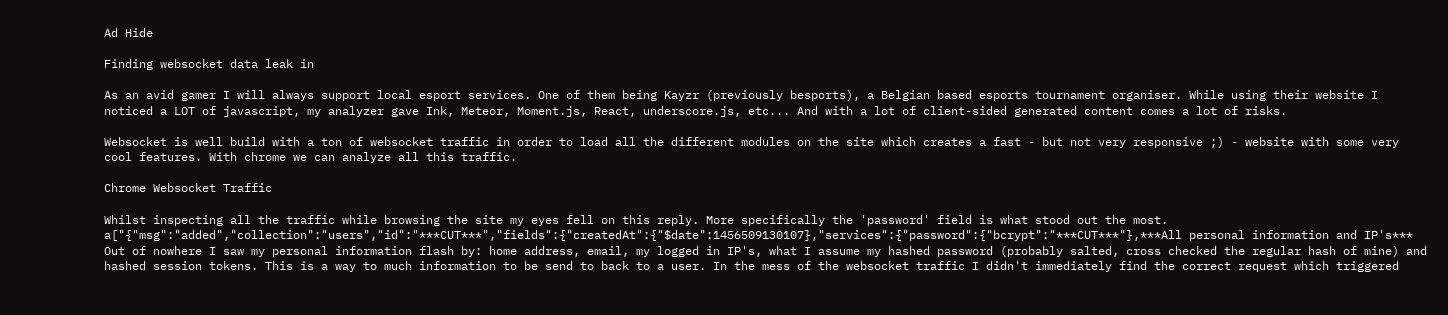Ad Hide

Finding websocket data leak in

As an avid gamer I will always support local esport services. One of them being Kayzr (previously besports), a Belgian based esports tournament organiser. While using their website I noticed a LOT of javascript, my analyzer gave Ink, Meteor, Moment.js, React, underscore.js, etc... And with a lot of client-sided generated content comes a lot of risks.

Websocket is well build with a ton of websocket traffic in order to load all the different modules on the site which creates a fast - but not very responsive ;) - website with some very cool features. With chrome we can analyze all this traffic.

Chrome Websocket Traffic

Whilst inspecting all the traffic while browsing the site my eyes fell on this reply. More specifically the 'password' field is what stood out the most.
a["{"msg":"added","collection":"users","id":"***CUT***","fields":{"createdAt":{"$date":1456509130107},"services":{"password":{"bcrypt":"***CUT***"},***All personal information and IP's***
Out of nowhere I saw my personal information flash by: home address, email, my logged in IP's, what I assume my hashed password (probably salted, cross checked the regular hash of mine) and hashed session tokens. This is a way to much information to be send to back to a user. In the mess of the websocket traffic I didn't immediately find the correct request which triggered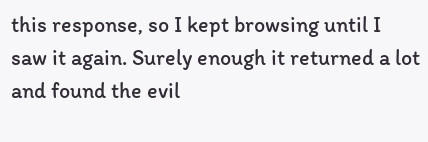this response, so I kept browsing until I saw it again. Surely enough it returned a lot and found the evil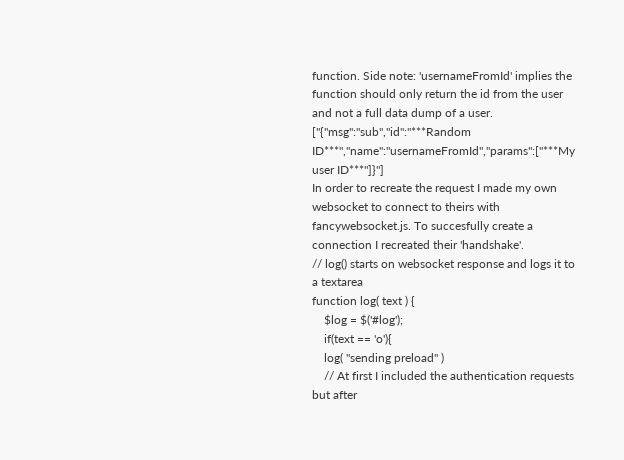function. Side note: 'usernameFromId' implies the function should only return the id from the user and not a full data dump of a user.
["{"msg":"sub","id":"***Random ID***","name":"usernameFromId","params":["***My user ID***"]}"]
In order to recreate the request I made my own websocket to connect to theirs with fancywebsocket.js. To succesfully create a connection I recreated their 'handshake'.
// log() starts on websocket response and logs it to a textarea
function log( text ) {
    $log = $('#log');
    if(text == 'o'){
    log( "sending preload" )
    // At first I included the authentication requests but after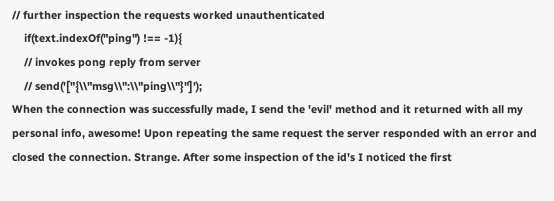// further inspection the requests worked unauthenticated
    if(text.indexOf("ping") !== -1){
    // invokes pong reply from server
    // send('["{\\"msg\\":\\"ping\\"}"]');
When the connection was successfully made, I send the 'evil' method and it returned with all my personal info, awesome! Upon repeating the same request the server responded with an error and closed the connection. Strange. After some inspection of the id's I noticed the first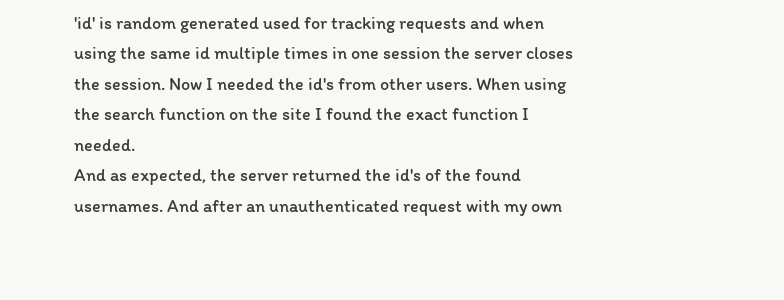'id' is random generated used for tracking requests and when using the same id multiple times in one session the server closes the session. Now I needed the id's from other users. When using the search function on the site I found the exact function I needed.
And as expected, the server returned the id's of the found usernames. And after an unauthenticated request with my own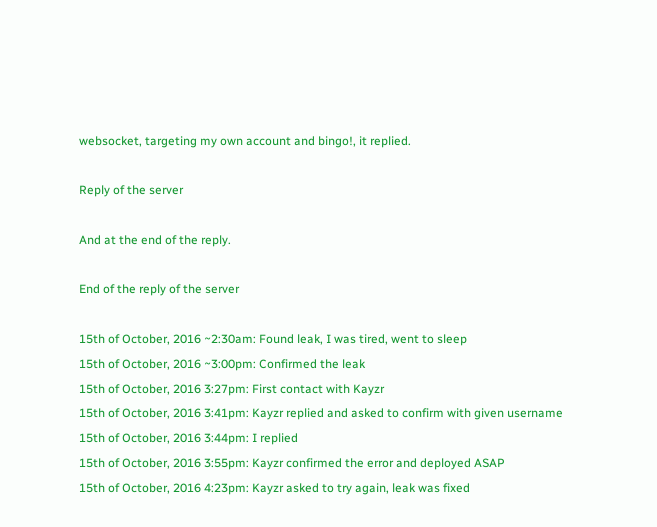websocket, targeting my own account and bingo!, it replied.

Reply of the server

And at the end of the reply.

End of the reply of the server

15th of October, 2016 ~2:30am: Found leak, I was tired, went to sleep
15th of October, 2016 ~3:00pm: Confirmed the leak
15th of October, 2016 3:27pm: First contact with Kayzr
15th of October, 2016 3:41pm: Kayzr replied and asked to confirm with given username
15th of October, 2016 3:44pm: I replied
15th of October, 2016 3:55pm: Kayzr confirmed the error and deployed ASAP
15th of October, 2016 4:23pm: Kayzr asked to try again, leak was fixed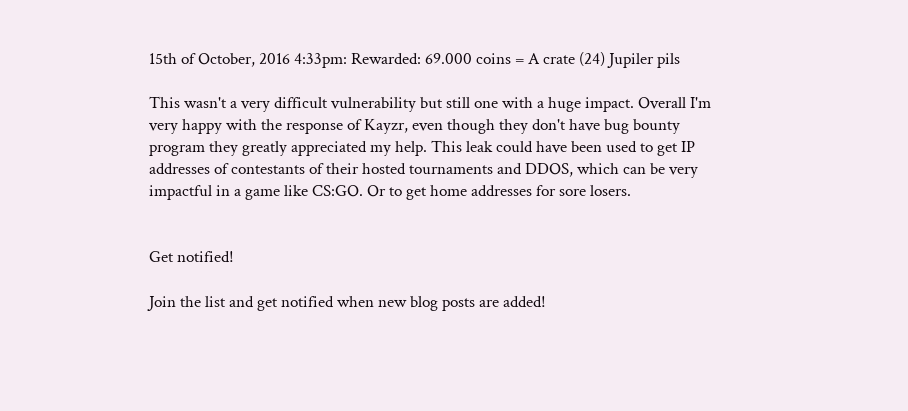15th of October, 2016 4:33pm: Rewarded: 69.000 coins = A crate (24) Jupiler pils

This wasn't a very difficult vulnerability but still one with a huge impact. Overall I'm very happy with the response of Kayzr, even though they don't have bug bounty program they greatly appreciated my help. This leak could have been used to get IP addresses of contestants of their hosted tournaments and DDOS, which can be very impactful in a game like CS:GO. Or to get home addresses for sore losers.


Get notified!

Join the list and get notified when new blog posts are added!